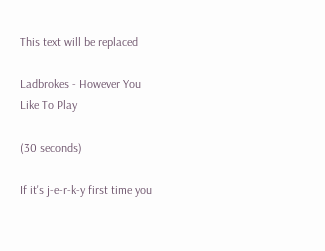This text will be replaced

Ladbrokes - However You Like To Play

(30 seconds)

If it's j-e-r-k-y first time you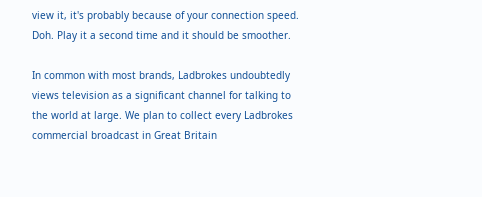view it, it's probably because of your connection speed. Doh. Play it a second time and it should be smoother.

In common with most brands, Ladbrokes undoubtedly views television as a significant channel for talking to the world at large. We plan to collect every Ladbrokes commercial broadcast in Great Britain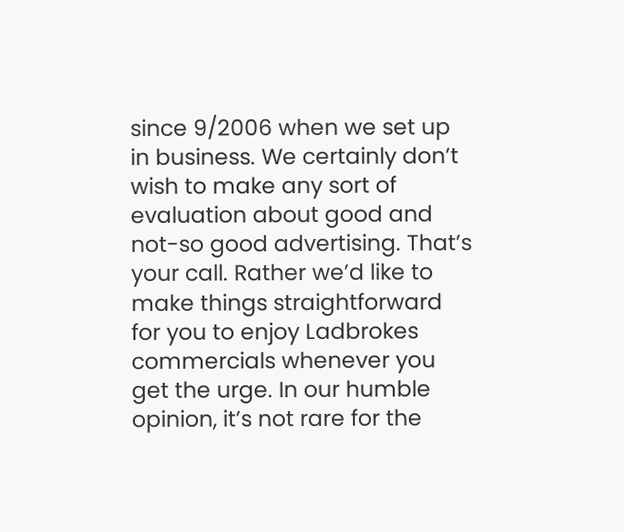since 9/2006 when we set up in business. We certainly don’t wish to make any sort of evaluation about good and not-so good advertising. That’s your call. Rather we’d like to make things straightforward for you to enjoy Ladbrokes commercials whenever you get the urge. In our humble opinion, it’s not rare for the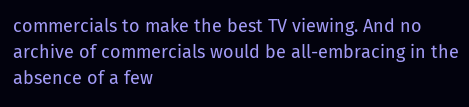commercials to make the best TV viewing. And no archive of commercials would be all-embracing in the absence of a few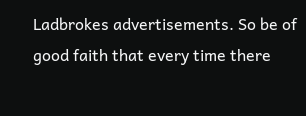Ladbrokes advertisements. So be of good faith that every time there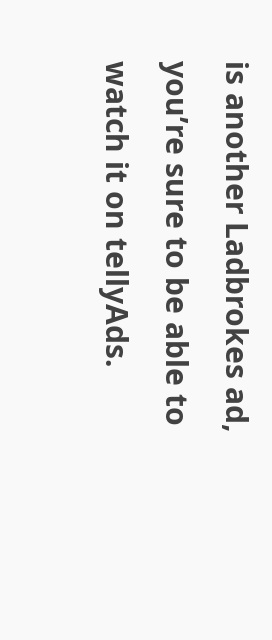is another Ladbrokes ad, you’re sure to be able to watch it on tellyAds.